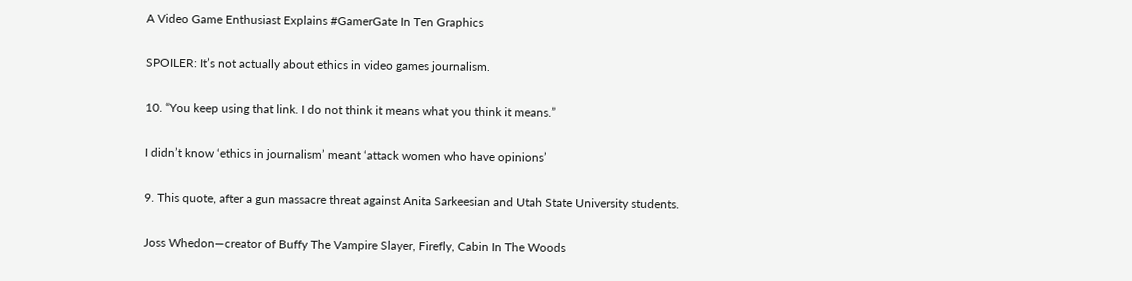A Video Game Enthusiast Explains #GamerGate In Ten Graphics

SPOILER: It’s not actually about ethics in video games journalism.

10. “You keep using that link. I do not think it means what you think it means.”

I didn’t know ‘ethics in journalism’ meant ‘attack women who have opinions’

9. This quote, after a gun massacre threat against Anita Sarkeesian and Utah State University students.

Joss Whedon—creator of Buffy The Vampire Slayer, Firefly, Cabin In The Woods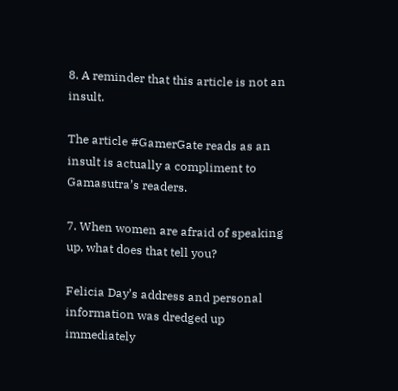8. A reminder that this article is not an insult.

The article #GamerGate reads as an insult is actually a compliment to Gamasutra’s readers.

7. When women are afraid of speaking up, what does that tell you?

Felicia Day’s address and personal information was dredged up immediately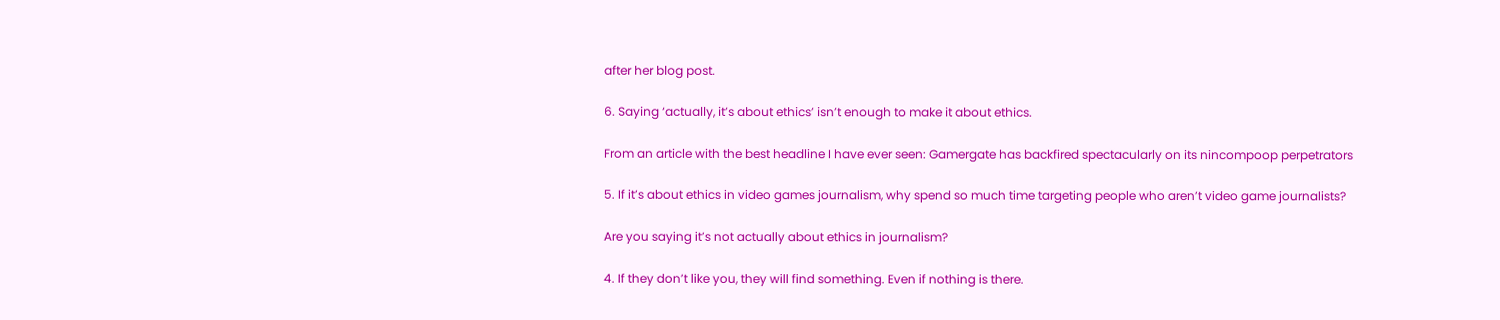after her blog post.

6. Saying ‘actually, it’s about ethics’ isn’t enough to make it about ethics.

From an article with the best headline I have ever seen: Gamergate has backfired spectacularly on its nincompoop perpetrators

5. If it’s about ethics in video games journalism, why spend so much time targeting people who aren’t video game journalists?

Are you saying it’s not actually about ethics in journalism?

4. If they don’t like you, they will find something. Even if nothing is there.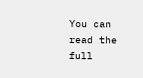You can read the full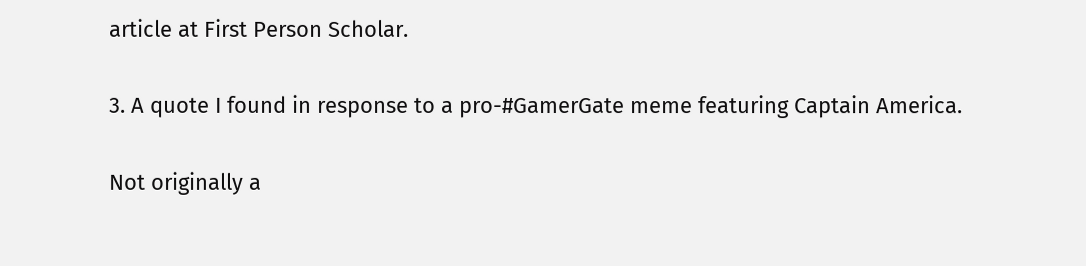article at First Person Scholar.

3. A quote I found in response to a pro-#GamerGate meme featuring Captain America.

Not originally a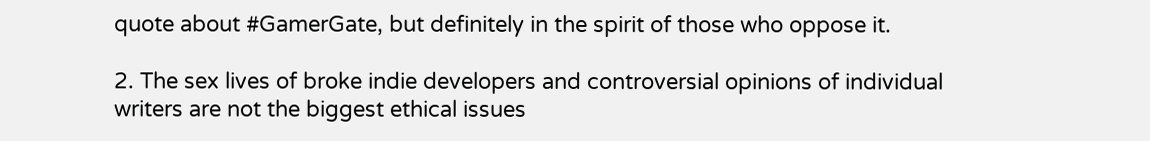quote about #GamerGate, but definitely in the spirit of those who oppose it.

2. The sex lives of broke indie developers and controversial opinions of individual writers are not the biggest ethical issues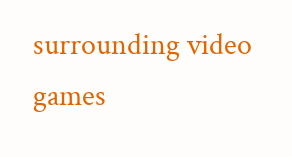surrounding video games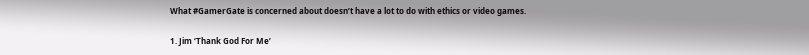What #GamerGate is concerned about doesn’t have a lot to do with ethics or video games.

1. Jim ‘Thank God For Me’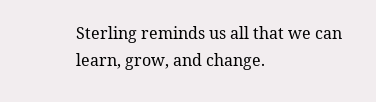Sterling reminds us all that we can learn, grow, and change.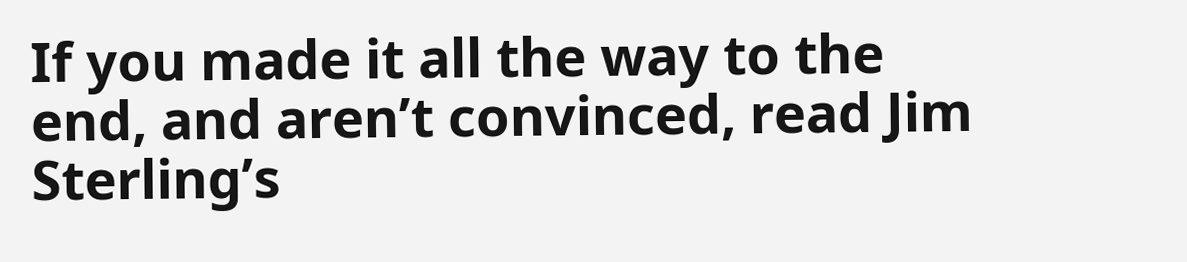If you made it all the way to the end, and aren’t convinced, read Jim Sterling’s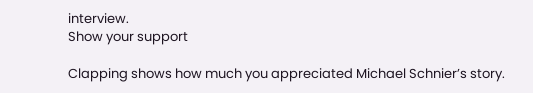interview.
Show your support

Clapping shows how much you appreciated Michael Schnier’s story.